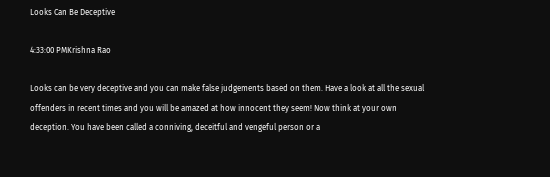Looks Can Be Deceptive

4:33:00 PMKrishna Rao

Looks can be very deceptive and you can make false judgements based on them. Have a look at all the sexual offenders in recent times and you will be amazed at how innocent they seem! Now think at your own deception. You have been called a conniving, deceitful and vengeful person or a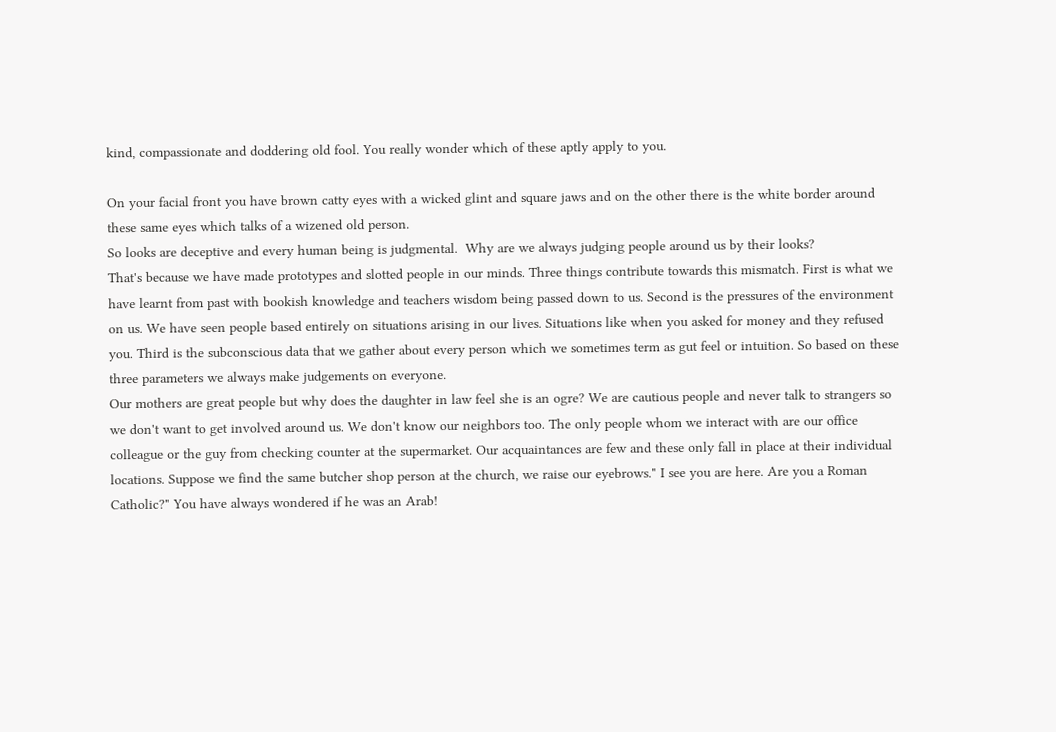kind, compassionate and doddering old fool. You really wonder which of these aptly apply to you.

On your facial front you have brown catty eyes with a wicked glint and square jaws and on the other there is the white border around these same eyes which talks of a wizened old person.
So looks are deceptive and every human being is judgmental.  Why are we always judging people around us by their looks?
That's because we have made prototypes and slotted people in our minds. Three things contribute towards this mismatch. First is what we have learnt from past with bookish knowledge and teachers wisdom being passed down to us. Second is the pressures of the environment on us. We have seen people based entirely on situations arising in our lives. Situations like when you asked for money and they refused you. Third is the subconscious data that we gather about every person which we sometimes term as gut feel or intuition. So based on these three parameters we always make judgements on everyone.
Our mothers are great people but why does the daughter in law feel she is an ogre? We are cautious people and never talk to strangers so we don't want to get involved around us. We don't know our neighbors too. The only people whom we interact with are our office colleague or the guy from checking counter at the supermarket. Our acquaintances are few and these only fall in place at their individual locations. Suppose we find the same butcher shop person at the church, we raise our eyebrows." I see you are here. Are you a Roman Catholic?" You have always wondered if he was an Arab!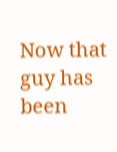Now that guy has been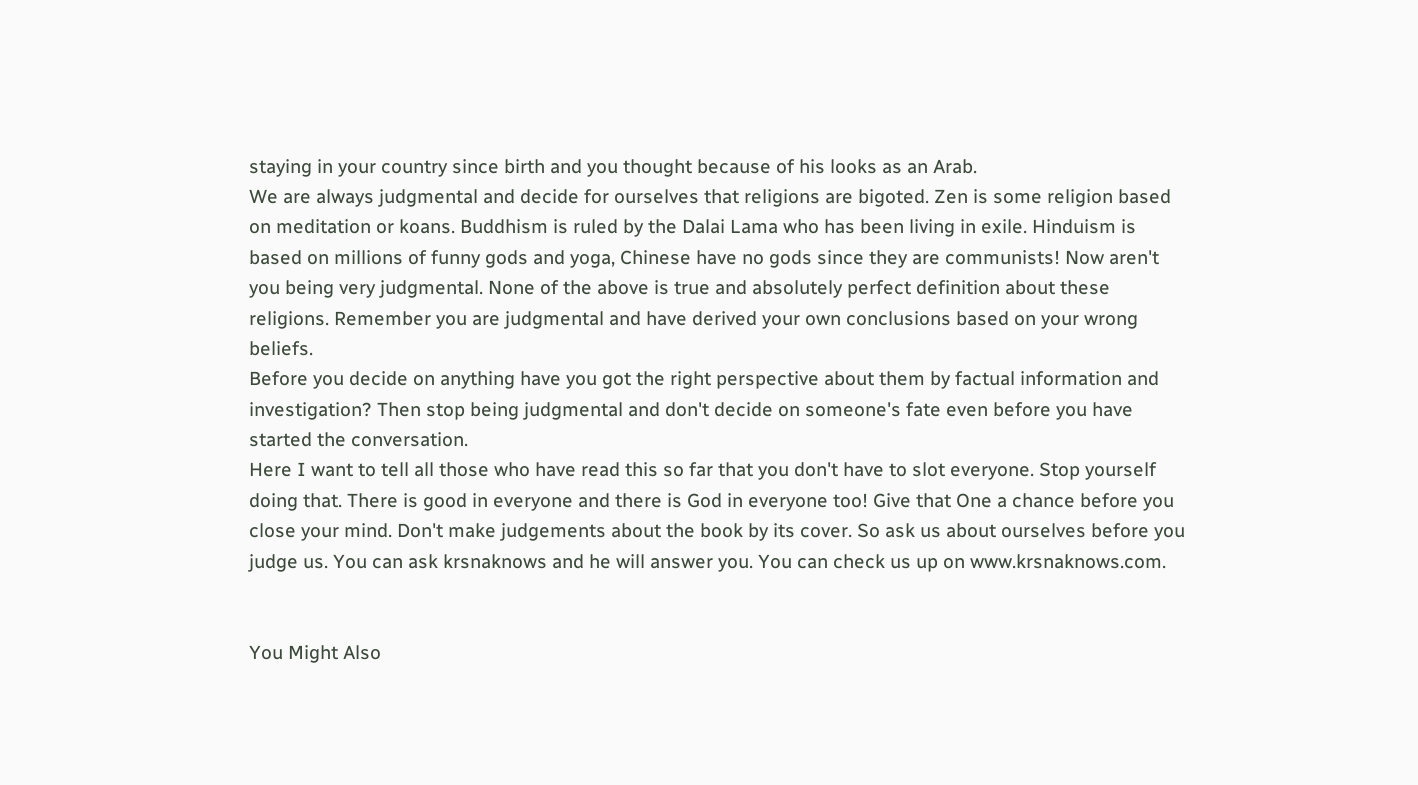staying in your country since birth and you thought because of his looks as an Arab.
We are always judgmental and decide for ourselves that religions are bigoted. Zen is some religion based on meditation or koans. Buddhism is ruled by the Dalai Lama who has been living in exile. Hinduism is based on millions of funny gods and yoga, Chinese have no gods since they are communists! Now aren't you being very judgmental. None of the above is true and absolutely perfect definition about these religions. Remember you are judgmental and have derived your own conclusions based on your wrong beliefs.
Before you decide on anything have you got the right perspective about them by factual information and investigation? Then stop being judgmental and don't decide on someone's fate even before you have started the conversation.
Here I want to tell all those who have read this so far that you don't have to slot everyone. Stop yourself doing that. There is good in everyone and there is God in everyone too! Give that One a chance before you close your mind. Don't make judgements about the book by its cover. So ask us about ourselves before you judge us. You can ask krsnaknows and he will answer you. You can check us up on www.krsnaknows.com.


You Might Also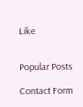Like


Popular Posts

Contact Form